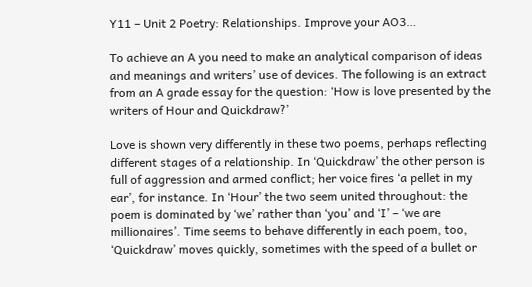Y11 – Unit 2 Poetry: Relationships. Improve your AO3…

To achieve an A you need to make an analytical comparison of ideas and meanings and writers’ use of devices. The following is an extract from an A grade essay for the question: ‘How is love presented by the writers of Hour and Quickdraw?’

Love is shown very differently in these two poems, perhaps reflecting different stages of a relationship. In ‘Quickdraw’ the other person is full of aggression and armed conflict; her voice fires ‘a pellet in my ear’, for instance. In ‘Hour’ the two seem united throughout: the poem is dominated by ‘we’ rather than ‘you’ and ‘I’ – ‘we are millionaires’. Time seems to behave differently in each poem, too, ‘Quickdraw’ moves quickly, sometimes with the speed of a bullet or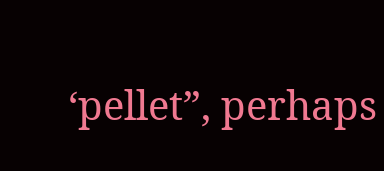‘pellet”, perhaps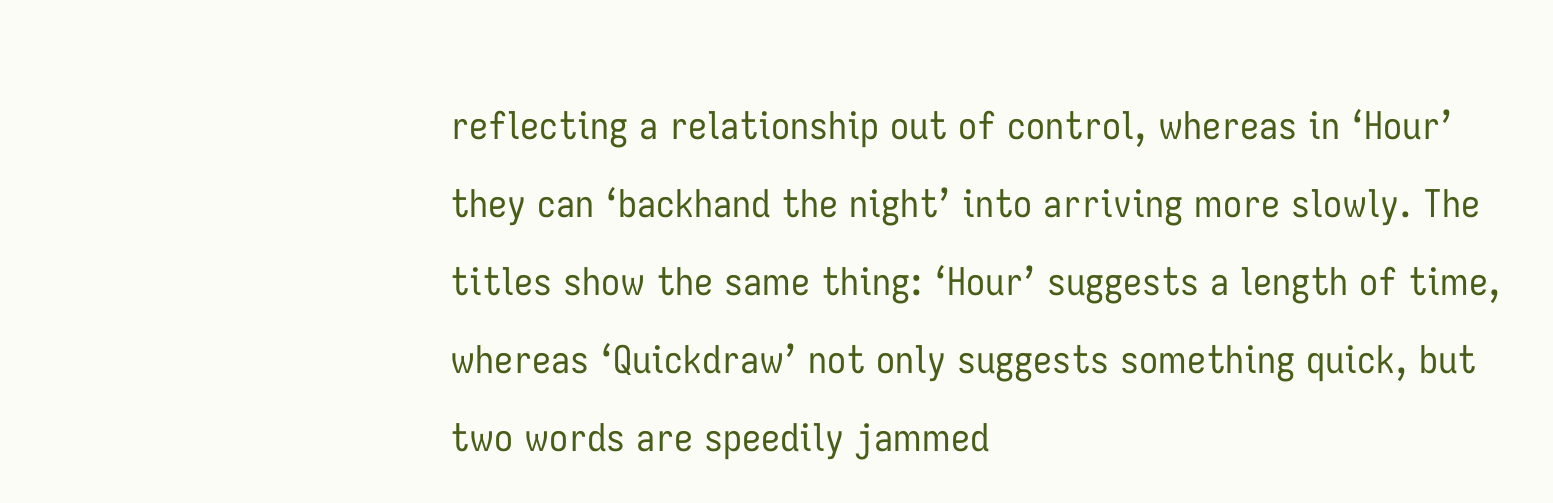reflecting a relationship out of control, whereas in ‘Hour’ they can ‘backhand the night’ into arriving more slowly. The titles show the same thing: ‘Hour’ suggests a length of time, whereas ‘Quickdraw’ not only suggests something quick, but two words are speedily jammed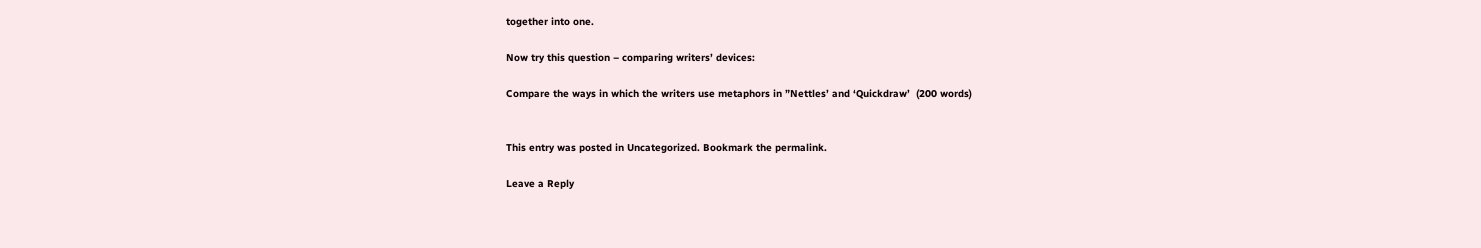together into one.

Now try this question – comparing writers’ devices:

Compare the ways in which the writers use metaphors in ”Nettles’ and ‘Quickdraw’  (200 words)


This entry was posted in Uncategorized. Bookmark the permalink.

Leave a Reply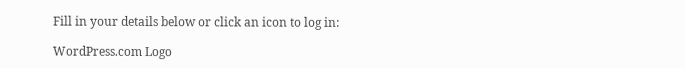Fill in your details below or click an icon to log in:

WordPress.com Logo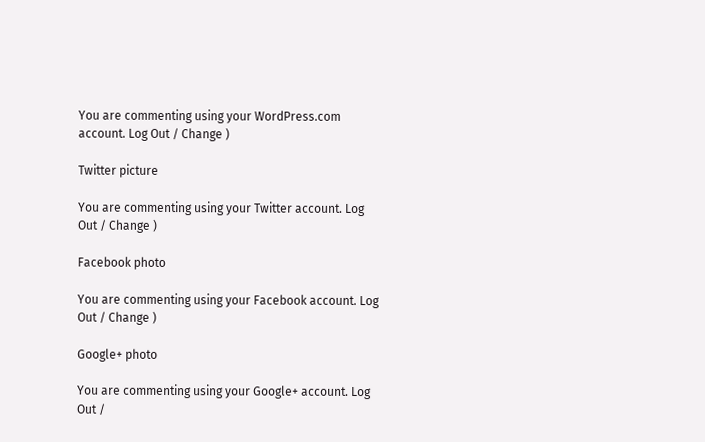You are commenting using your WordPress.com account. Log Out / Change )

Twitter picture

You are commenting using your Twitter account. Log Out / Change )

Facebook photo

You are commenting using your Facebook account. Log Out / Change )

Google+ photo

You are commenting using your Google+ account. Log Out /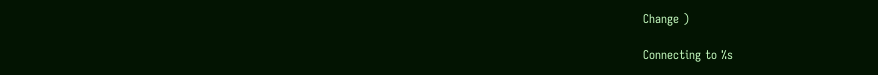Change )

Connecting to %s